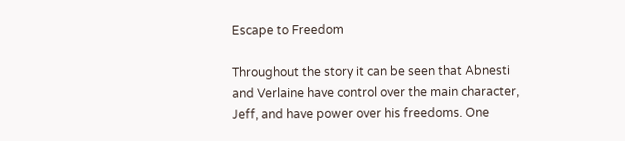Escape to Freedom

Throughout the story it can be seen that Abnesti and Verlaine have control over the main character, Jeff, and have power over his freedoms. One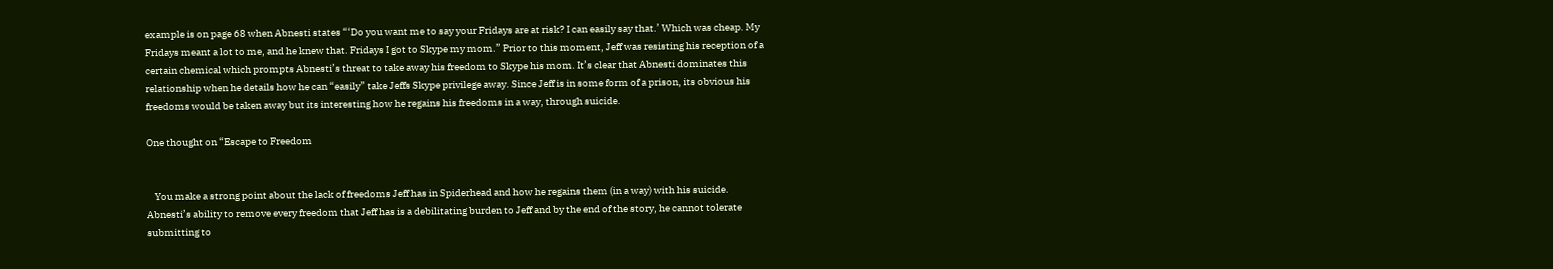example is on page 68 when Abnesti states “‘Do you want me to say your Fridays are at risk? I can easily say that.’ Which was cheap. My Fridays meant a lot to me, and he knew that. Fridays I got to Skype my mom.” Prior to this moment, Jeff was resisting his reception of a certain chemical which prompts Abnesti’s threat to take away his freedom to Skype his mom. It’s clear that Abnesti dominates this relationship when he details how he can “easily” take Jeffs Skype privilege away. Since Jeff is in some form of a prison, its obvious his freedoms would be taken away but its interesting how he regains his freedoms in a way, through suicide.

One thought on “Escape to Freedom


    You make a strong point about the lack of freedoms Jeff has in Spiderhead and how he regains them (in a way) with his suicide. Abnesti’s ability to remove every freedom that Jeff has is a debilitating burden to Jeff and by the end of the story, he cannot tolerate submitting to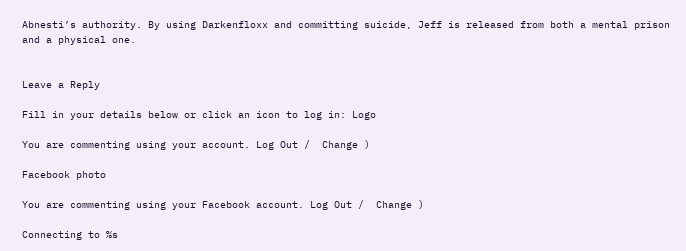Abnesti’s authority. By using Darkenfloxx and committing suicide, Jeff is released from both a mental prison and a physical one.


Leave a Reply

Fill in your details below or click an icon to log in: Logo

You are commenting using your account. Log Out /  Change )

Facebook photo

You are commenting using your Facebook account. Log Out /  Change )

Connecting to %s